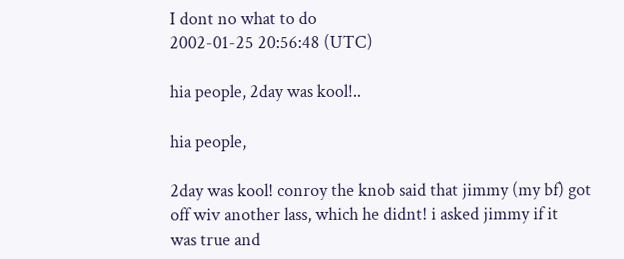I dont no what to do
2002-01-25 20:56:48 (UTC)

hia people, 2day was kool!..

hia people,

2day was kool! conroy the knob said that jimmy (my bf) got
off wiv another lass, which he didnt! i asked jimmy if it
was true and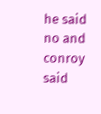he said no and conroy said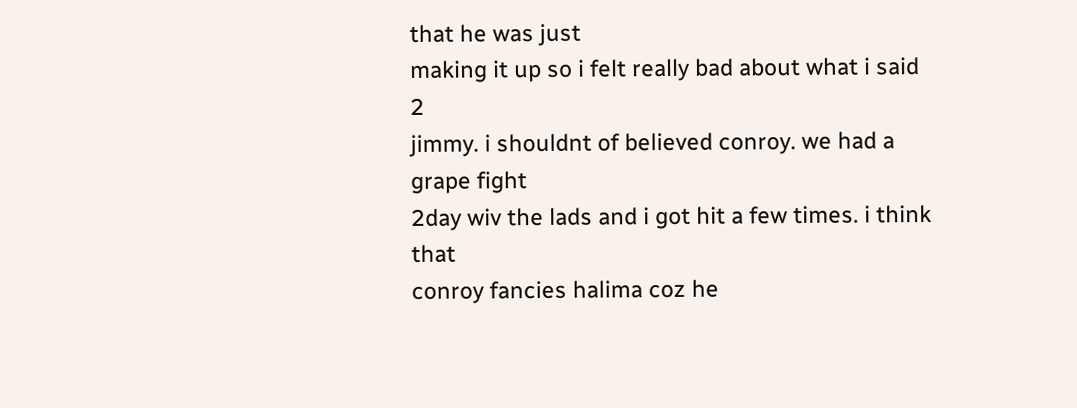that he was just
making it up so i felt really bad about what i said 2
jimmy. i shouldnt of believed conroy. we had a grape fight
2day wiv the lads and i got hit a few times. i think that
conroy fancies halima coz he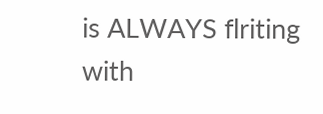is ALWAYS flriting with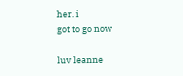her. i
got to go now

luv leanne